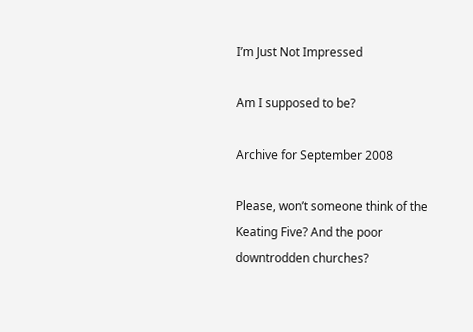I’m Just Not Impressed

Am I supposed to be?

Archive for September 2008

Please, won’t someone think of the Keating Five? And the poor downtrodden churches?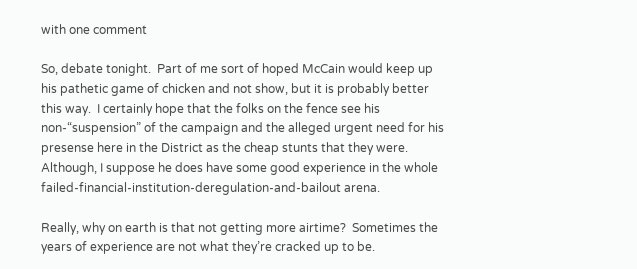with one comment

So, debate tonight.  Part of me sort of hoped McCain would keep up his pathetic game of chicken and not show, but it is probably better this way.  I certainly hope that the folks on the fence see his non-“suspension” of the campaign and the alleged urgent need for his presense here in the District as the cheap stunts that they were.  Although, I suppose he does have some good experience in the whole failed-financial-institution-deregulation-and-bailout arena.

Really, why on earth is that not getting more airtime?  Sometimes the years of experience are not what they’re cracked up to be.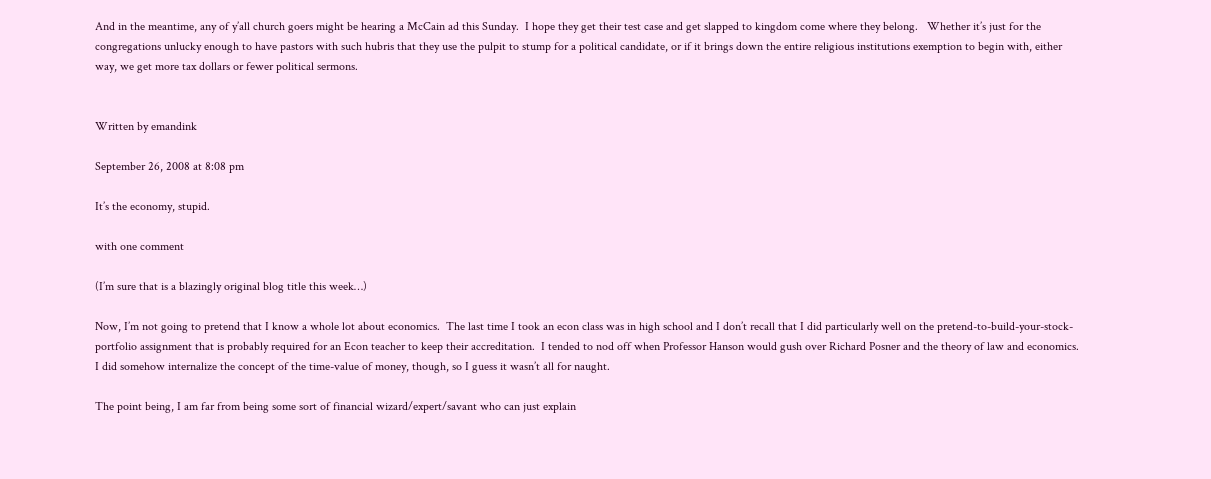And in the meantime, any of y’all church goers might be hearing a McCain ad this Sunday.  I hope they get their test case and get slapped to kingdom come where they belong.   Whether it’s just for the congregations unlucky enough to have pastors with such hubris that they use the pulpit to stump for a political candidate, or if it brings down the entire religious institutions exemption to begin with, either way, we get more tax dollars or fewer political sermons.


Written by emandink

September 26, 2008 at 8:08 pm

It’s the economy, stupid.

with one comment

(I’m sure that is a blazingly original blog title this week…)

Now, I’m not going to pretend that I know a whole lot about economics.  The last time I took an econ class was in high school and I don’t recall that I did particularly well on the pretend-to-build-your-stock-portfolio assignment that is probably required for an Econ teacher to keep their accreditation.  I tended to nod off when Professor Hanson would gush over Richard Posner and the theory of law and economics.  I did somehow internalize the concept of the time-value of money, though, so I guess it wasn’t all for naught.

The point being, I am far from being some sort of financial wizard/expert/savant who can just explain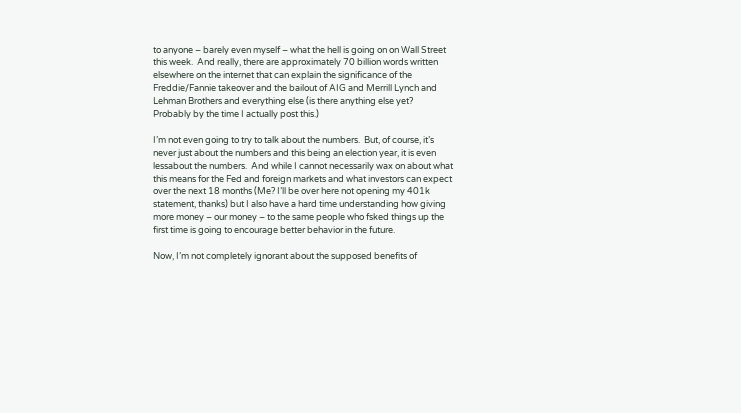to anyone – barely even myself – what the hell is going on on Wall Street this week.  And really, there are approximately 70 billion words written elsewhere on the internet that can explain the significance of the Freddie/Fannie takeover and the bailout of AIG and Merrill Lynch and Lehman Brothers and everything else (is there anything else yet?  Probably by the time I actually post this.)

I’m not even going to try to talk about the numbers.  But, of course, it’s never just about the numbers and this being an election year, it is even lessabout the numbers.  And while I cannot necessarily wax on about what this means for the Fed and foreign markets and what investors can expect over the next 18 months (Me? I’ll be over here not opening my 401k statement, thanks) but I also have a hard time understanding how giving more money – our money – to the same people who fsked things up the first time is going to encourage better behavior in the future.

Now, I’m not completely ignorant about the supposed benefits of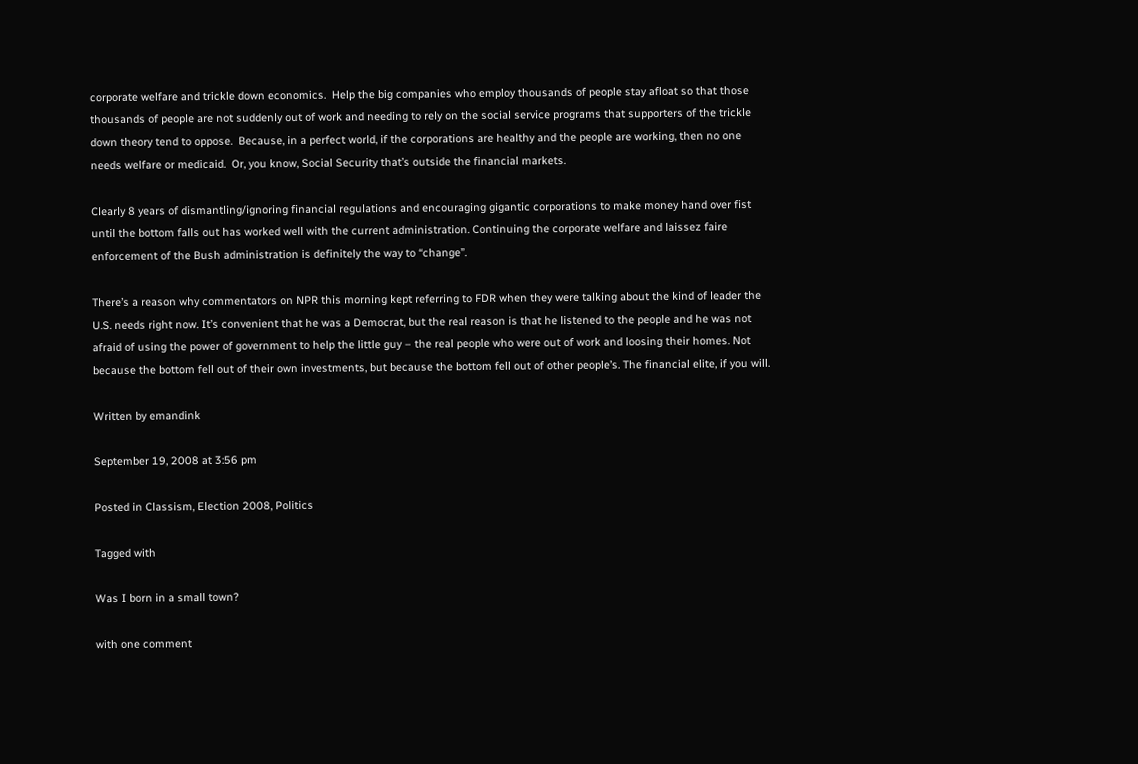corporate welfare and trickle down economics.  Help the big companies who employ thousands of people stay afloat so that those thousands of people are not suddenly out of work and needing to rely on the social service programs that supporters of the trickle down theory tend to oppose.  Because, in a perfect world, if the corporations are healthy and the people are working, then no one needs welfare or medicaid.  Or, you know, Social Security that’s outside the financial markets.

Clearly 8 years of dismantling/ignoring financial regulations and encouraging gigantic corporations to make money hand over fist until the bottom falls out has worked well with the current administration. Continuing the corporate welfare and laissez faire enforcement of the Bush administration is definitely the way to “change”.

There’s a reason why commentators on NPR this morning kept referring to FDR when they were talking about the kind of leader the U.S. needs right now. It’s convenient that he was a Democrat, but the real reason is that he listened to the people and he was not afraid of using the power of government to help the little guy – the real people who were out of work and loosing their homes. Not because the bottom fell out of their own investments, but because the bottom fell out of other people’s. The financial elite, if you will.

Written by emandink

September 19, 2008 at 3:56 pm

Posted in Classism, Election 2008, Politics

Tagged with

Was I born in a small town?

with one comment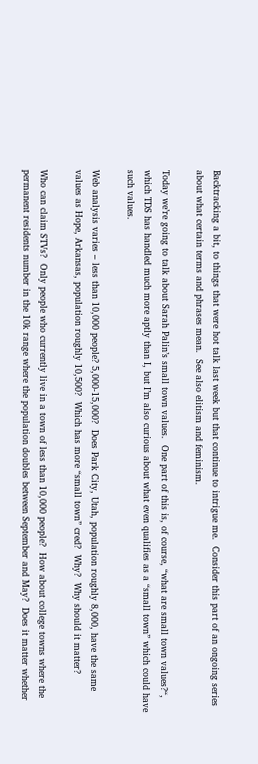Backtracking a bit, to things that were hot talk last week but that continue to intrigue me.  Consider this part of an ongoing series about what certain terms and phrases mean.  See also elitism and feminism.

Today we’re going to talk about Sarah Palin’s small town values.  One part of this is, of course, “what are small town values?“, which TDS has handled much more aptly than I, but I’m also curious about what even qualifies as a “small town” which could have such values.

Web analysis varies – less than 10,000 people? 5,000-15,000?  Does Park City, Utah, population roughly 8,000, have the same values as Hope, Arkansas, population roughly 10,500?  Which has more “small town” cred?  Why?  Why should it matter?

Who can claim STVs?  Only people who currently live in a town of less than 10,000 people?  How about college towns where the permanent residents number in the 10k range where the population doubles between September and May?  Does it matter whether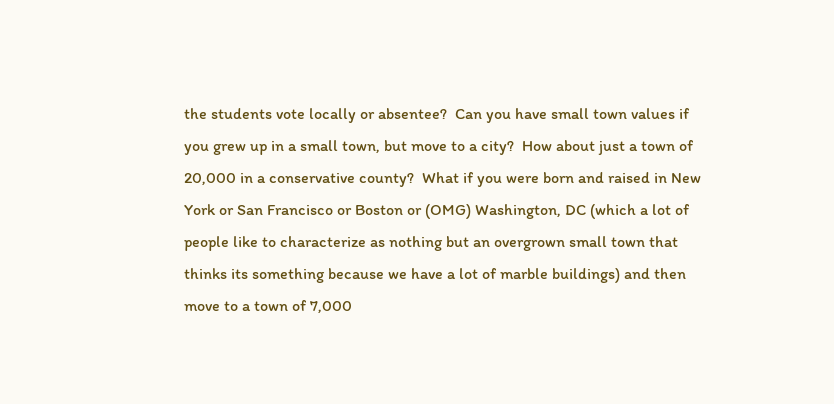the students vote locally or absentee?  Can you have small town values if you grew up in a small town, but move to a city?  How about just a town of 20,000 in a conservative county?  What if you were born and raised in New York or San Francisco or Boston or (OMG) Washington, DC (which a lot of people like to characterize as nothing but an overgrown small town that thinks its something because we have a lot of marble buildings) and then move to a town of 7,000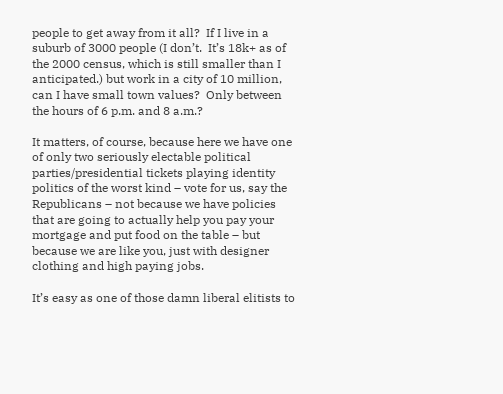people to get away from it all?  If I live in a suburb of 3000 people (I don’t.  It’s 18k+ as of the 2000 census, which is still smaller than I anticipated.) but work in a city of 10 million, can I have small town values?  Only between the hours of 6 p.m. and 8 a.m.?

It matters, of course, because here we have one of only two seriously electable political parties/presidential tickets playing identity politics of the worst kind – vote for us, say the Republicans – not because we have policies that are going to actually help you pay your mortgage and put food on the table – but because we are like you, just with designer clothing and high paying jobs.

It’s easy as one of those damn liberal elitists to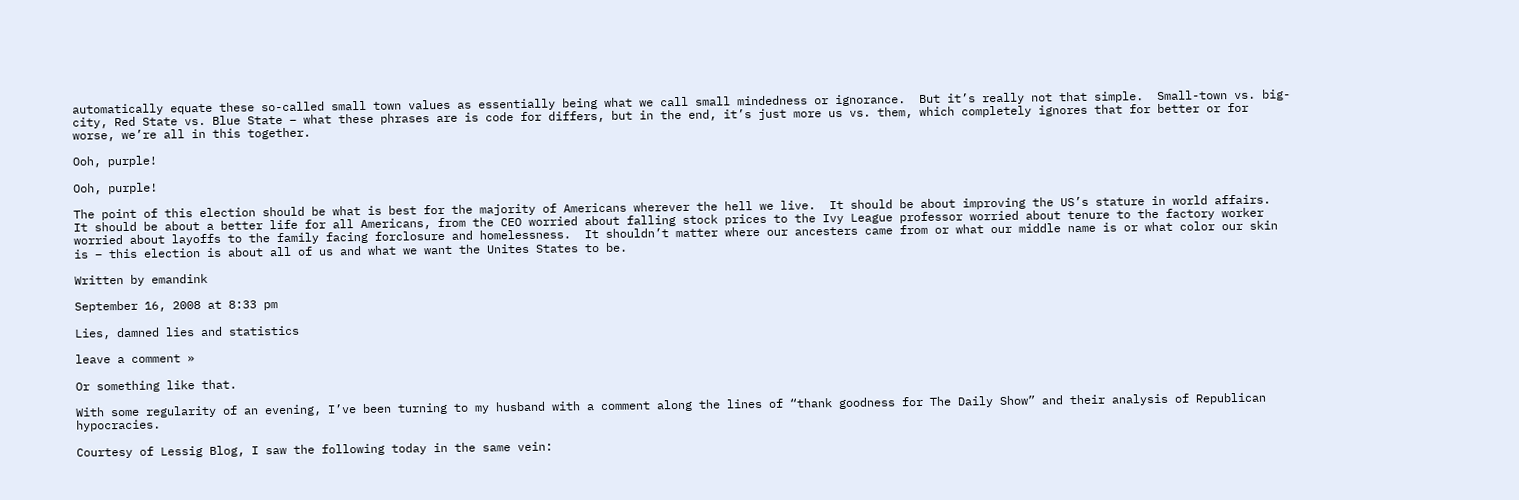automatically equate these so-called small town values as essentially being what we call small mindedness or ignorance.  But it’s really not that simple.  Small-town vs. big-city, Red State vs. Blue State – what these phrases are is code for differs, but in the end, it’s just more us vs. them, which completely ignores that for better or for worse, we’re all in this together.

Ooh, purple!

Ooh, purple!

The point of this election should be what is best for the majority of Americans wherever the hell we live.  It should be about improving the US’s stature in world affairs.  It should be about a better life for all Americans, from the CEO worried about falling stock prices to the Ivy League professor worried about tenure to the factory worker worried about layoffs to the family facing forclosure and homelessness.  It shouldn’t matter where our ancesters came from or what our middle name is or what color our skin is – this election is about all of us and what we want the Unites States to be.

Written by emandink

September 16, 2008 at 8:33 pm

Lies, damned lies and statistics

leave a comment »

Or something like that.

With some regularity of an evening, I’ve been turning to my husband with a comment along the lines of “thank goodness for The Daily Show” and their analysis of Republican hypocracies.

Courtesy of Lessig Blog, I saw the following today in the same vein: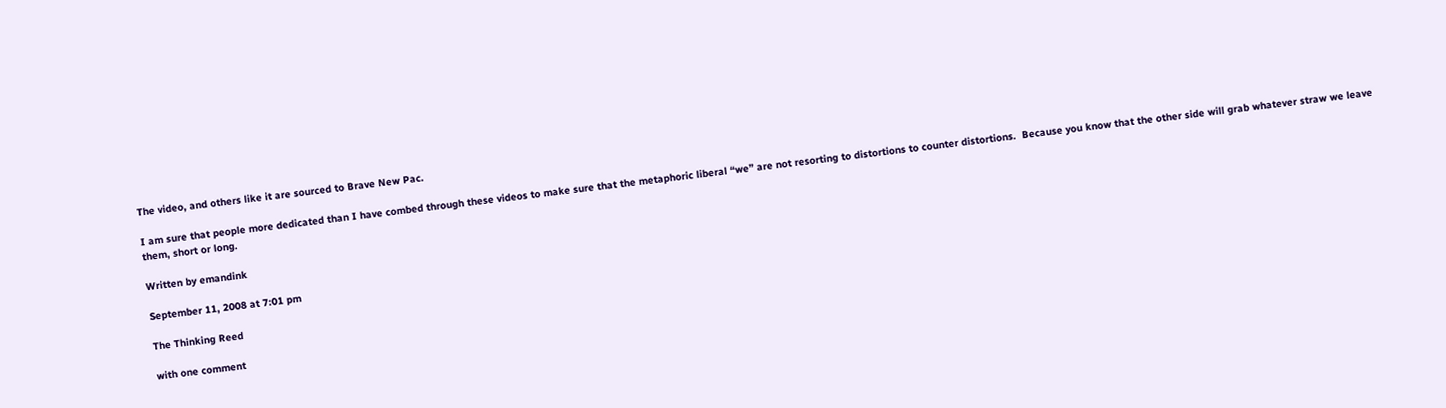The video, and others like it are sourced to Brave New Pac.

I am sure that people more dedicated than I have combed through these videos to make sure that the metaphoric liberal “we” are not resorting to distortions to counter distortions.  Because you know that the other side will grab whatever straw we leave them, short or long.

Written by emandink

September 11, 2008 at 7:01 pm

The Thinking Reed

with one comment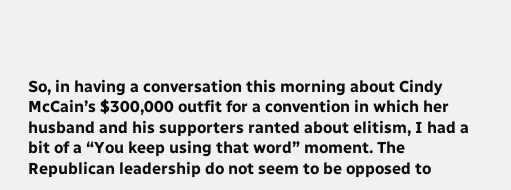So, in having a conversation this morning about Cindy McCain’s $300,000 outfit for a convention in which her husband and his supporters ranted about elitism, I had a bit of a “You keep using that word” moment. The Republican leadership do not seem to be opposed to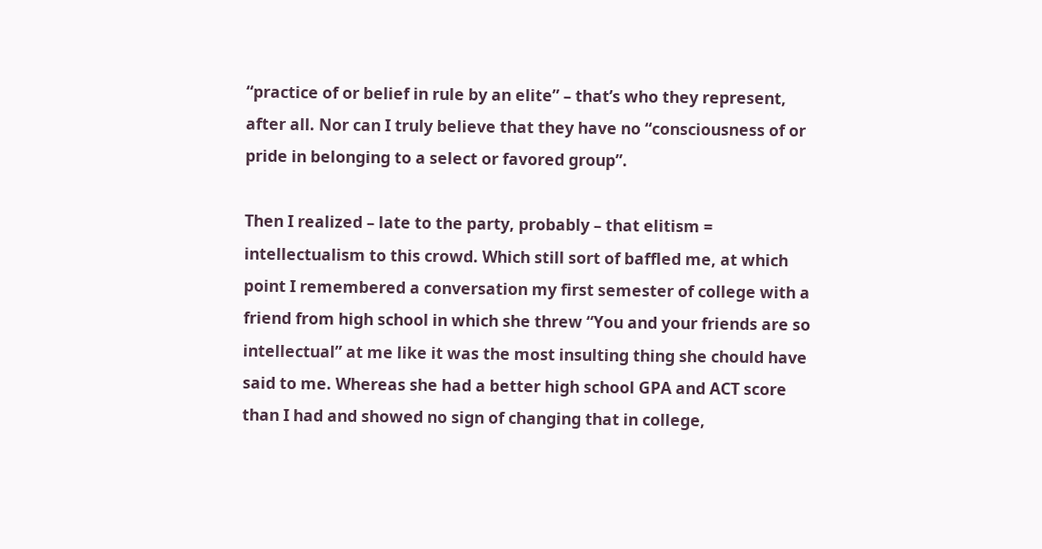“practice of or belief in rule by an elite” – that’s who they represent, after all. Nor can I truly believe that they have no “consciousness of or pride in belonging to a select or favored group”.

Then I realized – late to the party, probably – that elitism = intellectualism to this crowd. Which still sort of baffled me, at which point I remembered a conversation my first semester of college with a friend from high school in which she threw “You and your friends are so intellectual” at me like it was the most insulting thing she chould have said to me. Whereas she had a better high school GPA and ACT score than I had and showed no sign of changing that in college,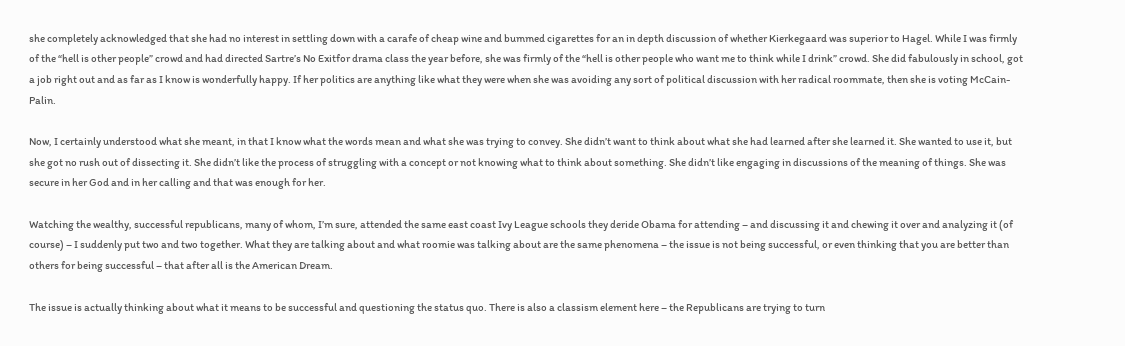she completely acknowledged that she had no interest in settling down with a carafe of cheap wine and bummed cigarettes for an in depth discussion of whether Kierkegaard was superior to Hagel. While I was firmly of the “hell is other people” crowd and had directed Sartre’s No Exitfor drama class the year before, she was firmly of the “hell is other people who want me to think while I drink” crowd. She did fabulously in school, got a job right out and as far as I know is wonderfully happy. If her politics are anything like what they were when she was avoiding any sort of political discussion with her radical roommate, then she is voting McCain-Palin.

Now, I certainly understood what she meant, in that I know what the words mean and what she was trying to convey. She didn’t want to think about what she had learned after she learned it. She wanted to use it, but she got no rush out of dissecting it. She didn’t like the process of struggling with a concept or not knowing what to think about something. She didn’t like engaging in discussions of the meaning of things. She was secure in her God and in her calling and that was enough for her.

Watching the wealthy, successful republicans, many of whom, I’m sure, attended the same east coast Ivy League schools they deride Obama for attending – and discussing it and chewing it over and analyzing it (of course) – I suddenly put two and two together. What they are talking about and what roomie was talking about are the same phenomena – the issue is not being successful, or even thinking that you are better than others for being successful – that after all is the American Dream.

The issue is actually thinking about what it means to be successful and questioning the status quo. There is also a classism element here – the Republicans are trying to turn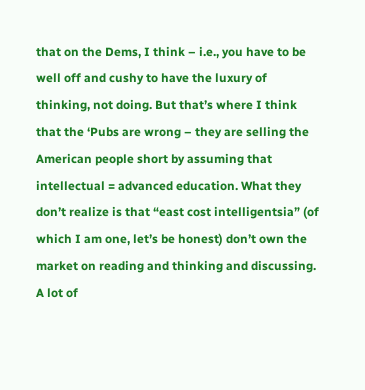that on the Dems, I think – i.e., you have to be well off and cushy to have the luxury of thinking, not doing. But that’s where I think that the ‘Pubs are wrong – they are selling the American people short by assuming that intellectual = advanced education. What they don’t realize is that “east cost intelligentsia” (of which I am one, let’s be honest) don’t own the market on reading and thinking and discussing. A lot of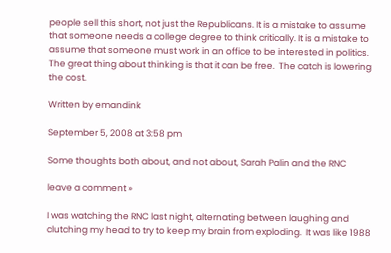people sell this short, not just the Republicans. It is a mistake to assume that someone needs a college degree to think critically. It is a mistake to assume that someone must work in an office to be interested in politics. The great thing about thinking is that it can be free.  The catch is lowering the cost.

Written by emandink

September 5, 2008 at 3:58 pm

Some thoughts both about, and not about, Sarah Palin and the RNC

leave a comment »

I was watching the RNC last night, alternating between laughing and clutching my head to try to keep my brain from exploding.  It was like 1988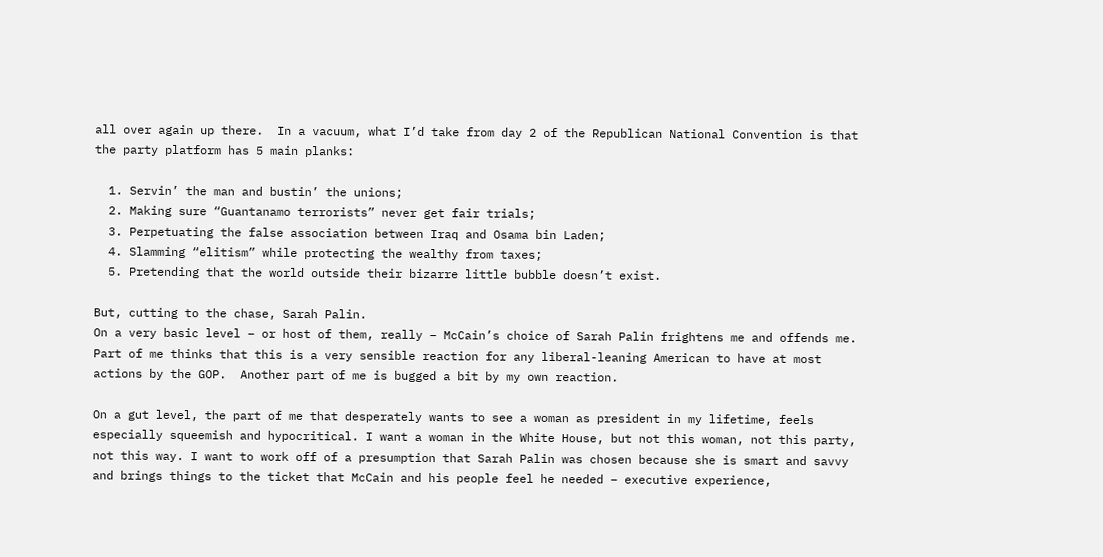all over again up there.  In a vacuum, what I’d take from day 2 of the Republican National Convention is that the party platform has 5 main planks:

  1. Servin’ the man and bustin’ the unions;
  2. Making sure “Guantanamo terrorists” never get fair trials;
  3. Perpetuating the false association between Iraq and Osama bin Laden;
  4. Slamming “elitism” while protecting the wealthy from taxes;
  5. Pretending that the world outside their bizarre little bubble doesn’t exist.

But, cutting to the chase, Sarah Palin.
On a very basic level – or host of them, really – McCain’s choice of Sarah Palin frightens me and offends me.  Part of me thinks that this is a very sensible reaction for any liberal-leaning American to have at most actions by the GOP.  Another part of me is bugged a bit by my own reaction.

On a gut level, the part of me that desperately wants to see a woman as president in my lifetime, feels especially squeemish and hypocritical. I want a woman in the White House, but not this woman, not this party, not this way. I want to work off of a presumption that Sarah Palin was chosen because she is smart and savvy and brings things to the ticket that McCain and his people feel he needed – executive experience,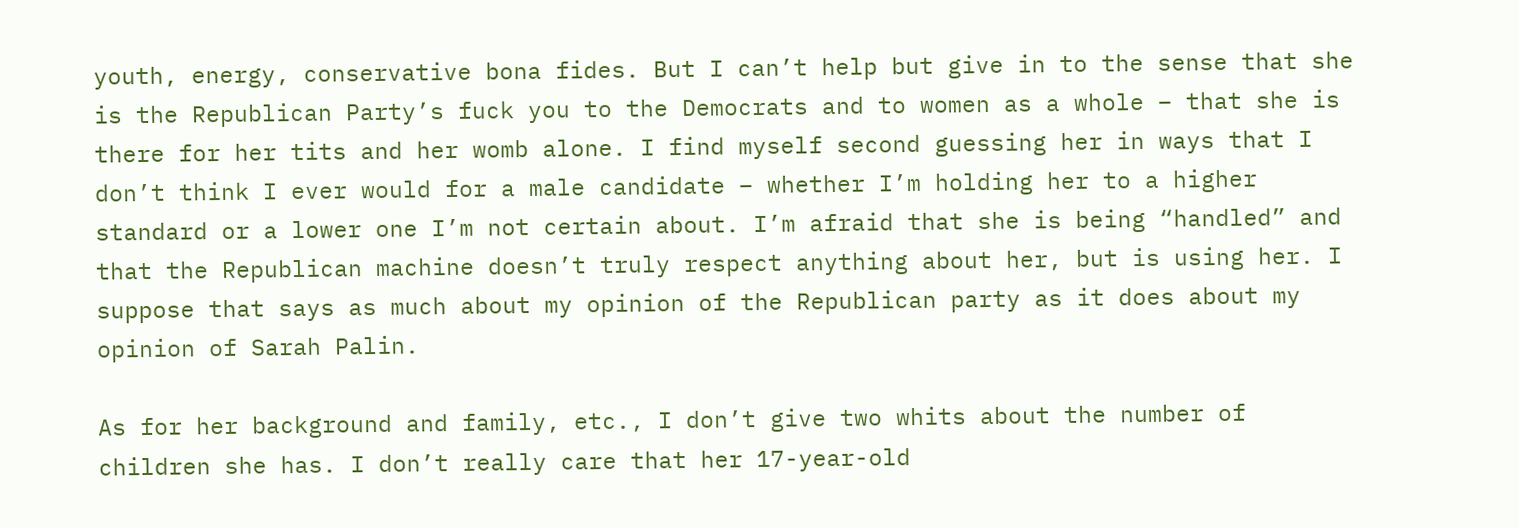youth, energy, conservative bona fides. But I can’t help but give in to the sense that she is the Republican Party’s fuck you to the Democrats and to women as a whole – that she is there for her tits and her womb alone. I find myself second guessing her in ways that I don’t think I ever would for a male candidate – whether I’m holding her to a higher standard or a lower one I’m not certain about. I’m afraid that she is being “handled” and that the Republican machine doesn’t truly respect anything about her, but is using her. I suppose that says as much about my opinion of the Republican party as it does about my opinion of Sarah Palin.

As for her background and family, etc., I don’t give two whits about the number of children she has. I don’t really care that her 17-year-old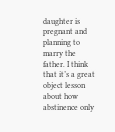daughter is pregnant and planning to marry the father. I think that it’s a great object lesson about how abstinence only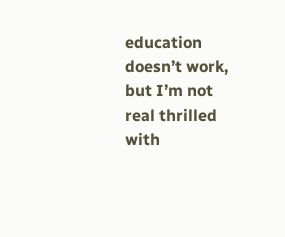education doesn’t work, but I’m not real thrilled with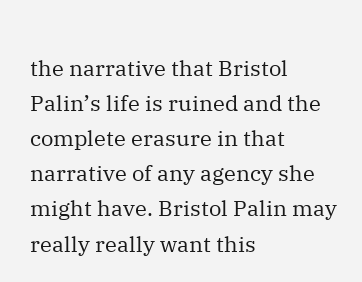the narrative that Bristol Palin’s life is ruined and the complete erasure in that narrative of any agency she might have. Bristol Palin may really really want this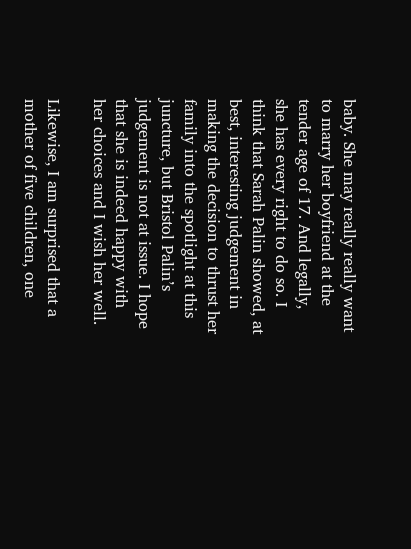baby. She may really really want to marry her boyfriend at the tender age of 17. And legally, she has every right to do so. I think that Sarah Palin showed, at best, interesting judgement in making the decision to thrust her family into the spotlight at this juncture, but Bristol Palin’s judgement is not at issue. I hope that she is indeed happy with her choices and I wish her well.

Likewise, I am surprised that a mother of five children, one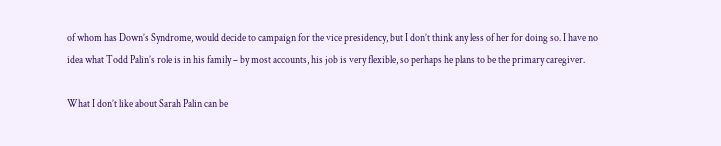of whom has Down’s Syndrome, would decide to campaign for the vice presidency, but I don’t think any less of her for doing so. I have no idea what Todd Palin’s role is in his family – by most accounts, his job is very flexible, so perhaps he plans to be the primary caregiver.

What I don’t like about Sarah Palin can be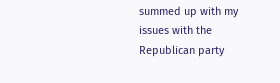summed up with my issues with the Republican party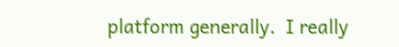platform generally.  I really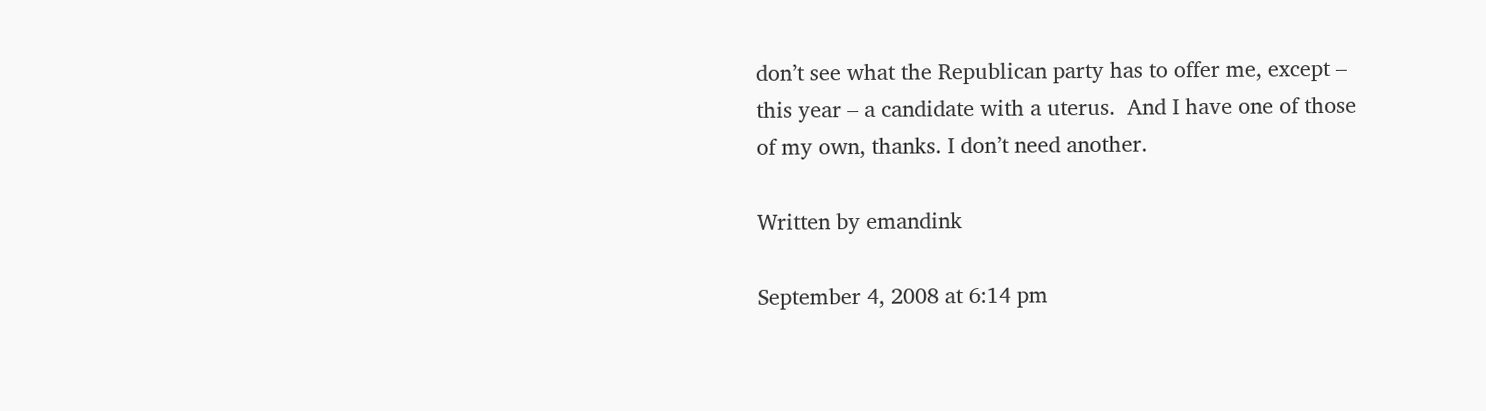don’t see what the Republican party has to offer me, except – this year – a candidate with a uterus.  And I have one of those of my own, thanks. I don’t need another.

Written by emandink

September 4, 2008 at 6:14 pm